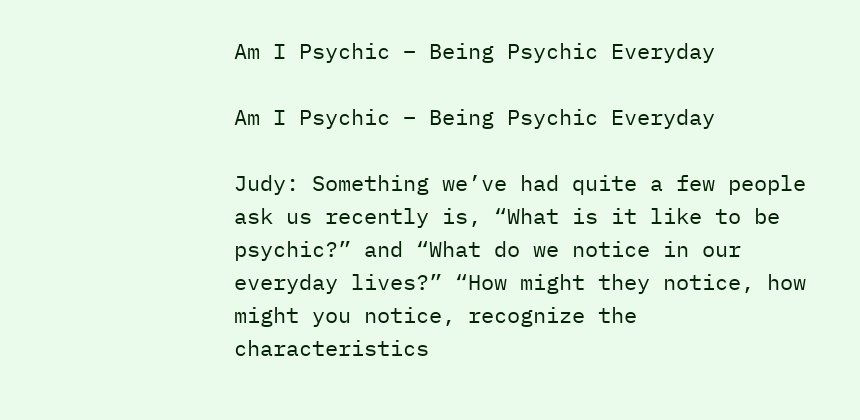Am I Psychic – Being Psychic Everyday

Am I Psychic – Being Psychic Everyday

Judy: Something we’ve had quite a few people ask us recently is, “What is it like to be psychic?” and “What do we notice in our everyday lives?” “How might they notice, how might you notice, recognize the characteristics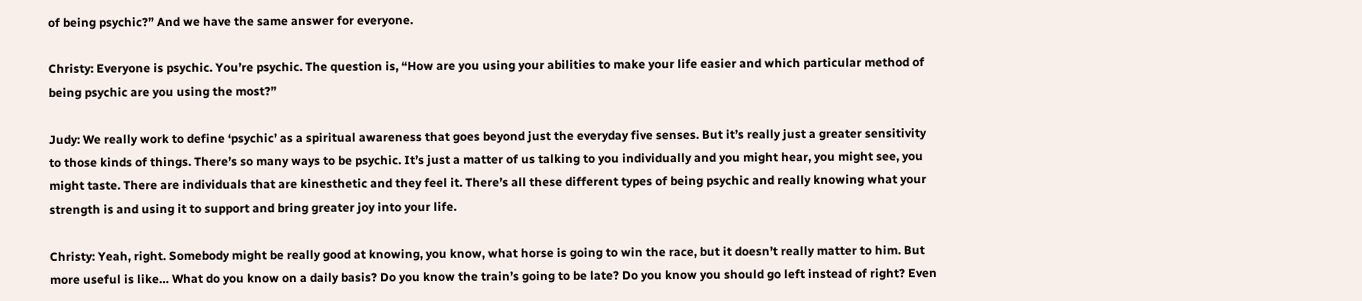of being psychic?” And we have the same answer for everyone.

Christy: Everyone is psychic. You’re psychic. The question is, “How are you using your abilities to make your life easier and which particular method of being psychic are you using the most?”

Judy: We really work to define ‘psychic’ as a spiritual awareness that goes beyond just the everyday five senses. But it’s really just a greater sensitivity to those kinds of things. There’s so many ways to be psychic. It’s just a matter of us talking to you individually and you might hear, you might see, you might taste. There are individuals that are kinesthetic and they feel it. There’s all these different types of being psychic and really knowing what your strength is and using it to support and bring greater joy into your life.

Christy: Yeah, right. Somebody might be really good at knowing, you know, what horse is going to win the race, but it doesn’t really matter to him. But more useful is like… What do you know on a daily basis? Do you know the train’s going to be late? Do you know you should go left instead of right? Even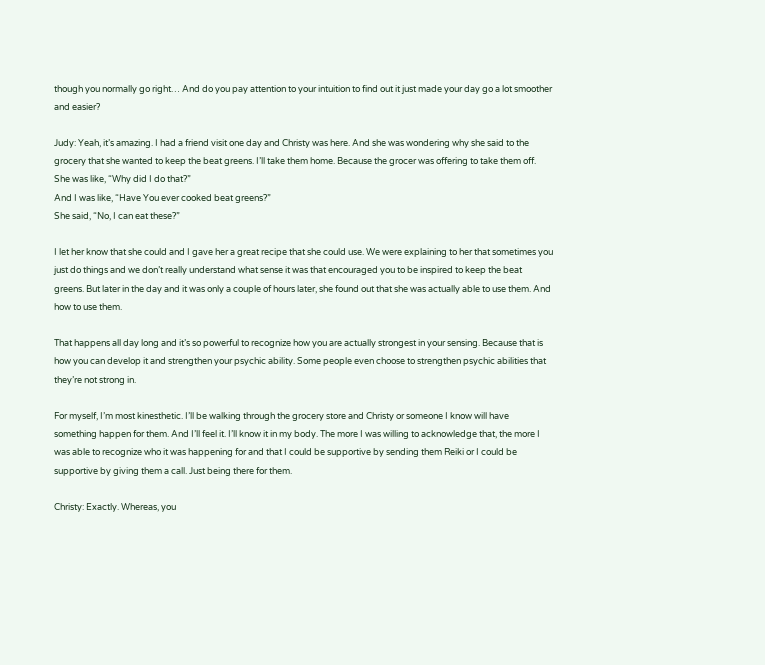though you normally go right… And do you pay attention to your intuition to find out it just made your day go a lot smoother and easier?

Judy: Yeah, it’s amazing. I had a friend visit one day and Christy was here. And she was wondering why she said to the grocery that she wanted to keep the beat greens. I’ll take them home. Because the grocer was offering to take them off. She was like, “Why did I do that?”
And I was like, “Have You ever cooked beat greens?”
She said, “No, I can eat these?”

I let her know that she could and I gave her a great recipe that she could use. We were explaining to her that sometimes you just do things and we don’t really understand what sense it was that encouraged you to be inspired to keep the beat greens. But later in the day and it was only a couple of hours later, she found out that she was actually able to use them. And how to use them.

That happens all day long and it’s so powerful to recognize how you are actually strongest in your sensing. Because that is how you can develop it and strengthen your psychic ability. Some people even choose to strengthen psychic abilities that they’re not strong in.

For myself, I’m most kinesthetic. I’ll be walking through the grocery store and Christy or someone I know will have something happen for them. And I’ll feel it. I’ll know it in my body. The more I was willing to acknowledge that, the more I was able to recognize who it was happening for and that I could be supportive by sending them Reiki or I could be supportive by giving them a call. Just being there for them.

Christy: Exactly. Whereas, you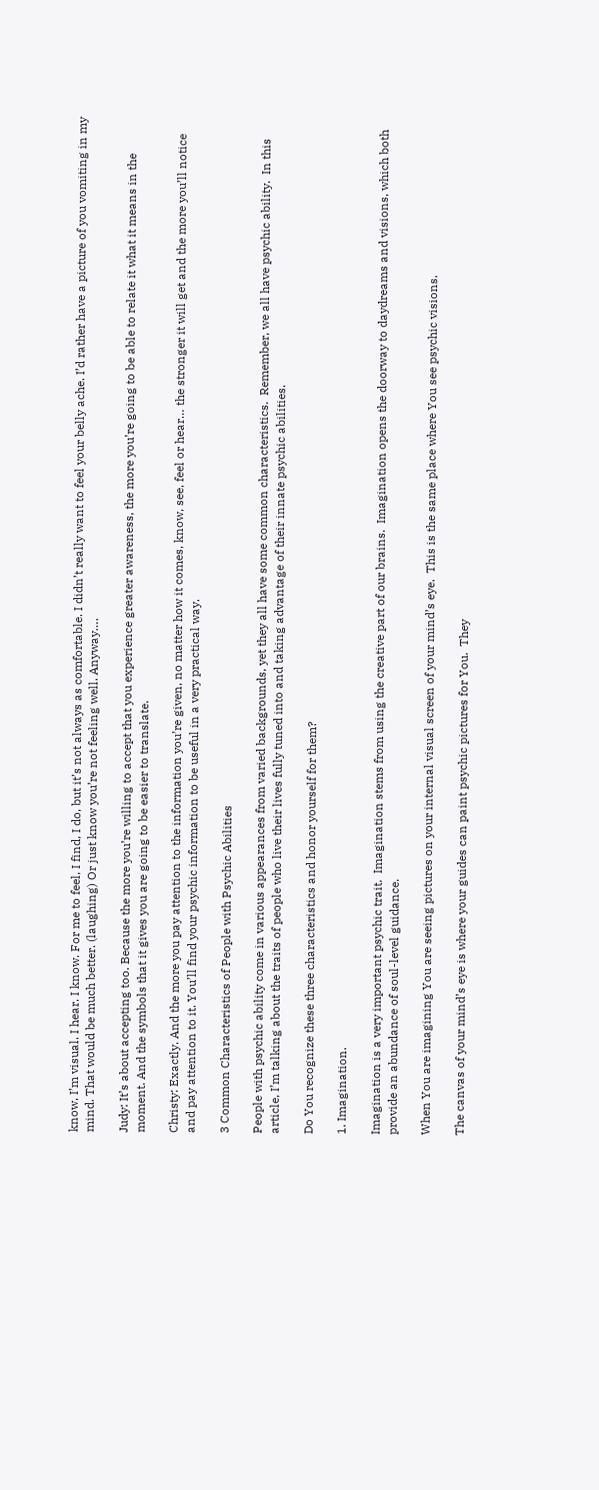know, I’m visual. I hear. I know. For me to feel, I find, I do, but it’s not always as comfortable. I didn’t really want to feel your belly ache. I’d rather have a picture of you vomiting in my mind. That would be much better. (laughing) Or just know you’re not feeling well. Anyway….

Judy: It’s about accepting too. Because the more you’re willing to accept that you experience greater awareness, the more you’re going to be able to relate it what it means in the moment. And the symbols that it gives you are going to be easier to translate.

Christy: Exactly. And the more you pay attention to the information you’re given, no matter how it comes, know, see, feel or hear… the stronger it will get and the more you’ll notice and pay attention to it. You’ll find your psychic information to be useful in a very practical way.

3 Common Characteristics of People with Psychic Abilities

People with psychic ability come in various appearances from varied backgrounds, yet they all have some common characteristics.  Remember, we all have psychic ability.  In this article, I’m talking about the traits of people who live their lives fully tuned into and taking advantage of their innate psychic abilities.

Do You recognize these three characteristics and honor yourself for them?

1. Imagination.

Imagination is a very important psychic trait.  Imagination stems from using the creative part of our brains.  Imagination opens the doorway to daydreams and visions, which both provide an abundance of soul-level guidance.

When You are imagining You are seeing pictures on your internal visual screen of your mind’s eye.  This is the same place where You see psychic visions.

The canvas of your mind’s eye is where your guides can paint psychic pictures for You.  They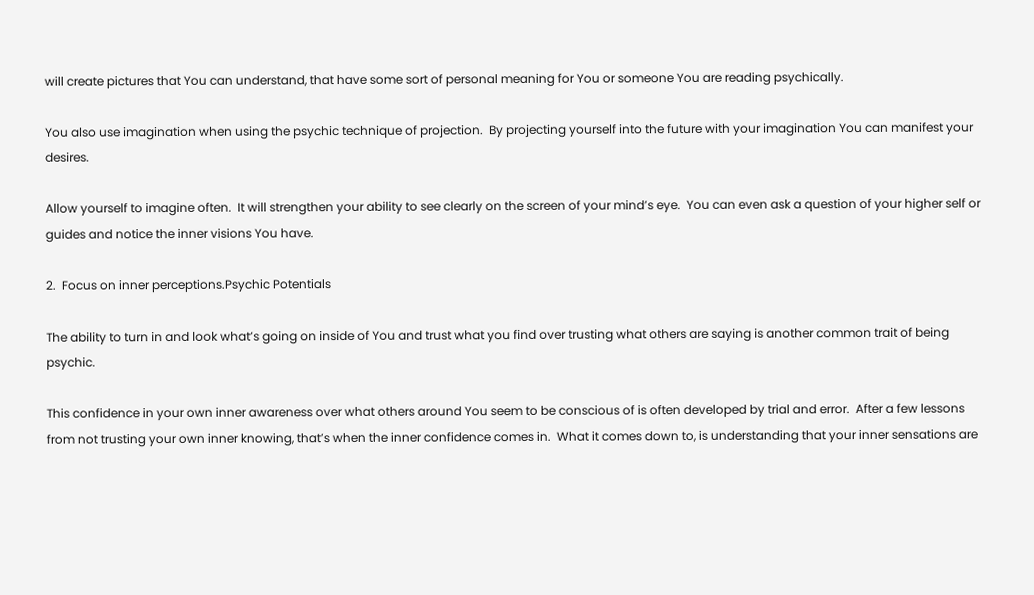will create pictures that You can understand, that have some sort of personal meaning for You or someone You are reading psychically.

You also use imagination when using the psychic technique of projection.  By projecting yourself into the future with your imagination You can manifest your desires.

Allow yourself to imagine often.  It will strengthen your ability to see clearly on the screen of your mind’s eye.  You can even ask a question of your higher self or guides and notice the inner visions You have.

2.  Focus on inner perceptions.Psychic Potentials

The ability to turn in and look what’s going on inside of You and trust what you find over trusting what others are saying is another common trait of being psychic.

This confidence in your own inner awareness over what others around You seem to be conscious of is often developed by trial and error.  After a few lessons from not trusting your own inner knowing, that’s when the inner confidence comes in.  What it comes down to, is understanding that your inner sensations are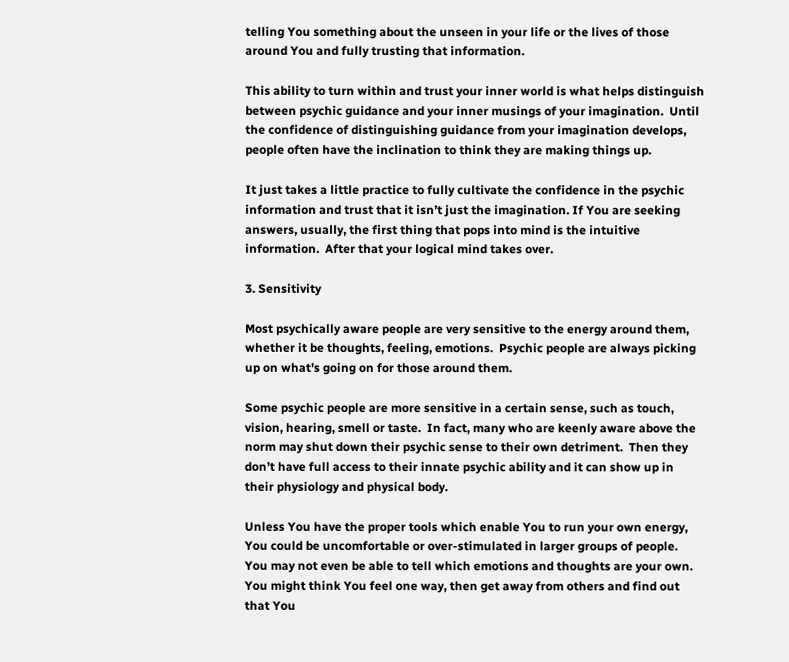telling You something about the unseen in your life or the lives of those around You and fully trusting that information.

This ability to turn within and trust your inner world is what helps distinguish between psychic guidance and your inner musings of your imagination.  Until the confidence of distinguishing guidance from your imagination develops, people often have the inclination to think they are making things up.

It just takes a little practice to fully cultivate the confidence in the psychic information and trust that it isn’t just the imagination. If You are seeking answers, usually, the first thing that pops into mind is the intuitive information.  After that your logical mind takes over.

3. Sensitivity

Most psychically aware people are very sensitive to the energy around them, whether it be thoughts, feeling, emotions.  Psychic people are always picking up on what’s going on for those around them.

Some psychic people are more sensitive in a certain sense, such as touch, vision, hearing, smell or taste.  In fact, many who are keenly aware above the norm may shut down their psychic sense to their own detriment.  Then they don’t have full access to their innate psychic ability and it can show up in their physiology and physical body.

Unless You have the proper tools which enable You to run your own energy, You could be uncomfortable or over-stimulated in larger groups of people.  You may not even be able to tell which emotions and thoughts are your own.  You might think You feel one way, then get away from others and find out that You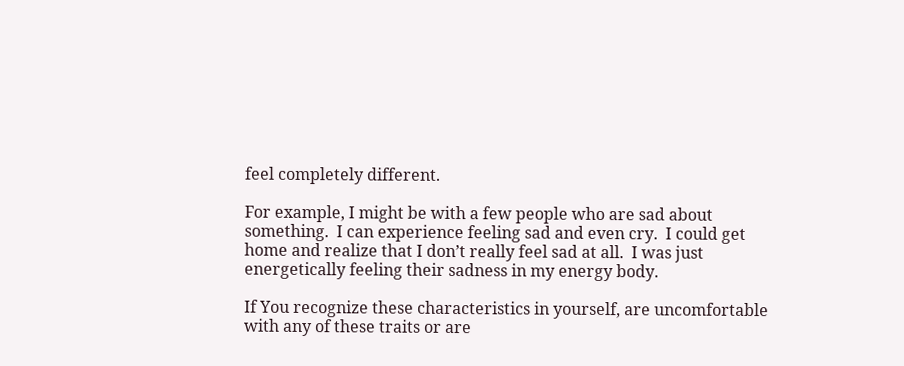feel completely different.

For example, I might be with a few people who are sad about something.  I can experience feeling sad and even cry.  I could get home and realize that I don’t really feel sad at all.  I was just energetically feeling their sadness in my energy body.

If You recognize these characteristics in yourself, are uncomfortable with any of these traits or are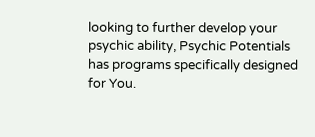looking to further develop your psychic ability, Psychic Potentials has programs specifically designed for You.